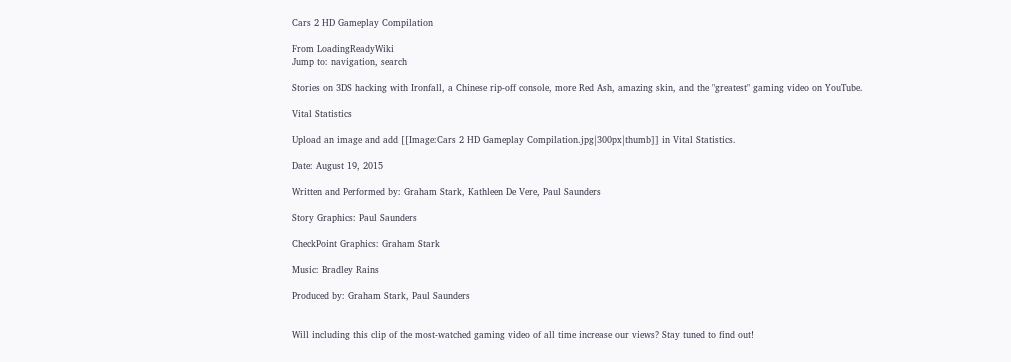Cars 2 HD Gameplay Compilation

From LoadingReadyWiki
Jump to: navigation, search

Stories on 3DS hacking with Ironfall, a Chinese rip-off console, more Red Ash, amazing skin, and the "greatest" gaming video on YouTube.

Vital Statistics

Upload an image and add [[Image:Cars 2 HD Gameplay Compilation.jpg|300px|thumb]] in Vital Statistics.

Date: August 19, 2015

Written and Performed by: Graham Stark, Kathleen De Vere, Paul Saunders

Story Graphics: Paul Saunders

CheckPoint Graphics: Graham Stark

Music: Bradley Rains

Produced by: Graham Stark, Paul Saunders


Will including this clip of the most-watched gaming video of all time increase our views? Stay tuned to find out!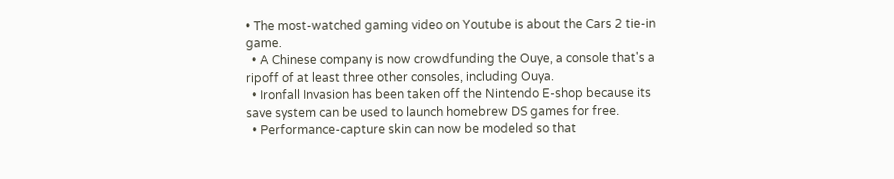• The most-watched gaming video on Youtube is about the Cars 2 tie-in game.
  • A Chinese company is now crowdfunding the Ouye, a console that's a ripoff of at least three other consoles, including Ouya.
  • Ironfall Invasion has been taken off the Nintendo E-shop because its save system can be used to launch homebrew DS games for free.
  • Performance-capture skin can now be modeled so that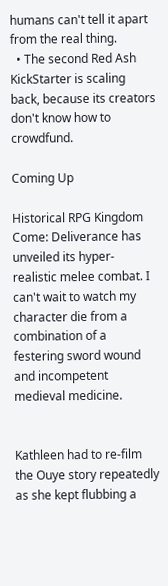humans can't tell it apart from the real thing.
  • The second Red Ash KickStarter is scaling back, because its creators don't know how to crowdfund.

Coming Up

Historical RPG Kingdom Come: Deliverance has unveiled its hyper-realistic melee combat. I can't wait to watch my character die from a combination of a festering sword wound and incompetent medieval medicine.


Kathleen had to re-film the Ouye story repeatedly as she kept flubbing a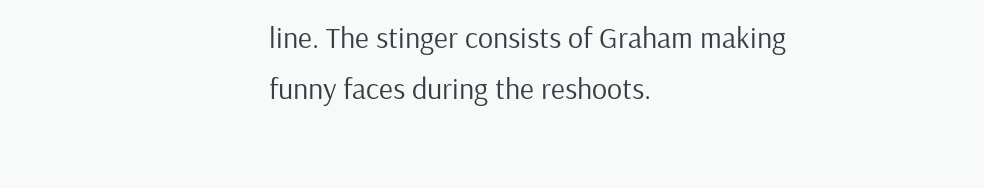line. The stinger consists of Graham making funny faces during the reshoots.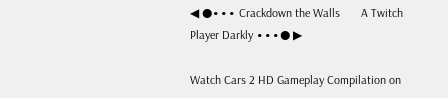◀ ●∙∙∙ Crackdown the Walls       A Twitch Player Darkly ∙∙∙● ▶

Watch Cars 2 HD Gameplay Compilation on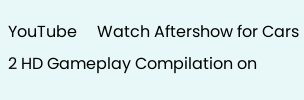YouTube     Watch Aftershow for Cars 2 HD Gameplay Compilation on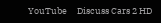YouTube     Discuss Cars 2 HD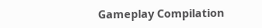Gameplay Compilation